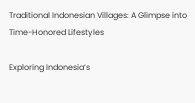Traditional Indonesian Villages: A Glimpse into Time-Honored Lifestyles

Exploring Indonesia’s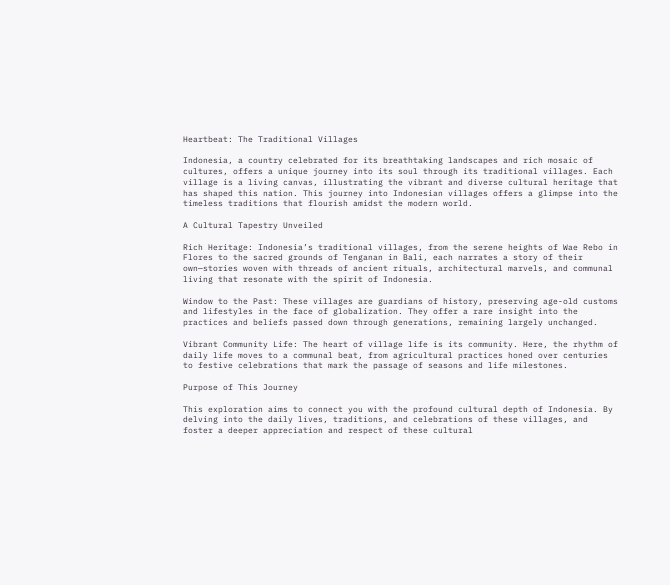Heartbeat: The Traditional Villages

Indonesia, a country celebrated for its breathtaking landscapes and rich mosaic of cultures, offers a unique journey into its soul through its traditional villages. Each village is a living canvas, illustrating the vibrant and diverse cultural heritage that has shaped this nation. This journey into Indonesian villages offers a glimpse into the timeless traditions that flourish amidst the modern world.

A Cultural Tapestry Unveiled

Rich Heritage: Indonesia’s traditional villages, from the serene heights of Wae Rebo in Flores to the sacred grounds of Tenganan in Bali, each narrates a story of their own—stories woven with threads of ancient rituals, architectural marvels, and communal living that resonate with the spirit of Indonesia.

Window to the Past: These villages are guardians of history, preserving age-old customs and lifestyles in the face of globalization. They offer a rare insight into the practices and beliefs passed down through generations, remaining largely unchanged.

Vibrant Community Life: The heart of village life is its community. Here, the rhythm of daily life moves to a communal beat, from agricultural practices honed over centuries to festive celebrations that mark the passage of seasons and life milestones.

Purpose of This Journey

This exploration aims to connect you with the profound cultural depth of Indonesia. By delving into the daily lives, traditions, and celebrations of these villages, and foster a deeper appreciation and respect of these cultural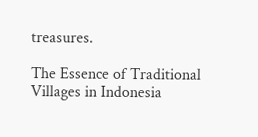treasures.

The Essence of Traditional Villages in Indonesia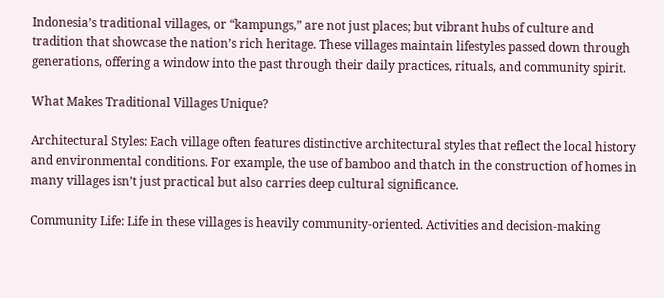Indonesia’s traditional villages, or “kampungs,” are not just places; but vibrant hubs of culture and tradition that showcase the nation’s rich heritage. These villages maintain lifestyles passed down through generations, offering a window into the past through their daily practices, rituals, and community spirit.

What Makes Traditional Villages Unique?

Architectural Styles: Each village often features distinctive architectural styles that reflect the local history and environmental conditions. For example, the use of bamboo and thatch in the construction of homes in many villages isn’t just practical but also carries deep cultural significance.

Community Life: Life in these villages is heavily community-oriented. Activities and decision-making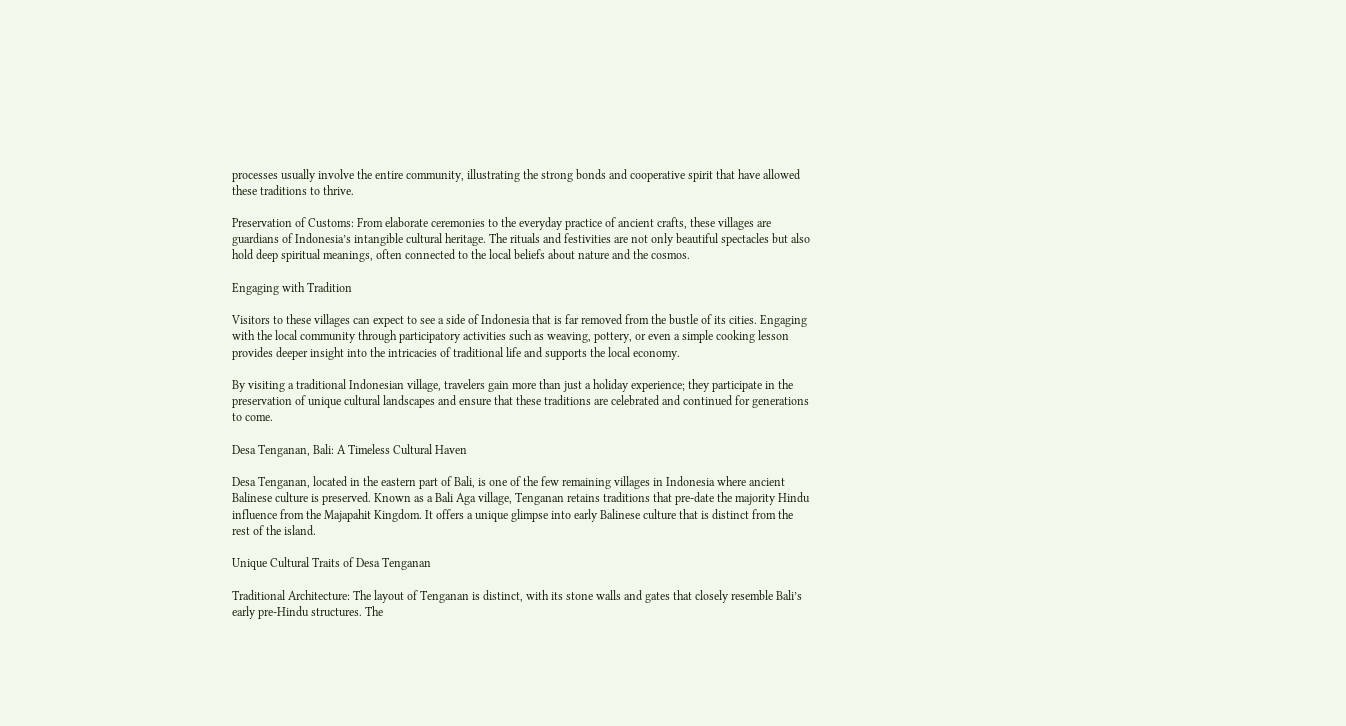processes usually involve the entire community, illustrating the strong bonds and cooperative spirit that have allowed these traditions to thrive.

Preservation of Customs: From elaborate ceremonies to the everyday practice of ancient crafts, these villages are guardians of Indonesia’s intangible cultural heritage. The rituals and festivities are not only beautiful spectacles but also hold deep spiritual meanings, often connected to the local beliefs about nature and the cosmos.

Engaging with Tradition

Visitors to these villages can expect to see a side of Indonesia that is far removed from the bustle of its cities. Engaging with the local community through participatory activities such as weaving, pottery, or even a simple cooking lesson provides deeper insight into the intricacies of traditional life and supports the local economy.

By visiting a traditional Indonesian village, travelers gain more than just a holiday experience; they participate in the preservation of unique cultural landscapes and ensure that these traditions are celebrated and continued for generations to come.

Desa Tenganan, Bali: A Timeless Cultural Haven

Desa Tenganan, located in the eastern part of Bali, is one of the few remaining villages in Indonesia where ancient Balinese culture is preserved. Known as a Bali Aga village, Tenganan retains traditions that pre-date the majority Hindu influence from the Majapahit Kingdom. It offers a unique glimpse into early Balinese culture that is distinct from the rest of the island.

Unique Cultural Traits of Desa Tenganan

Traditional Architecture: The layout of Tenganan is distinct, with its stone walls and gates that closely resemble Bali’s early pre-Hindu structures. The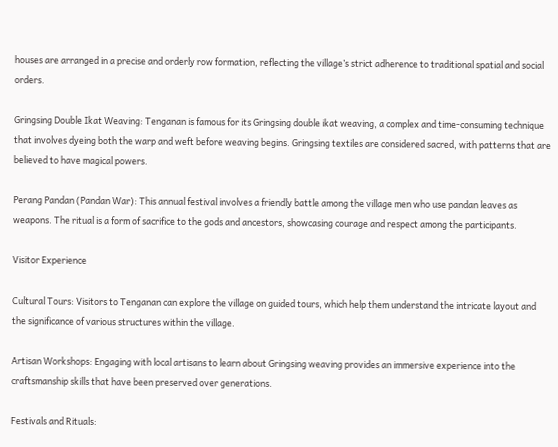houses are arranged in a precise and orderly row formation, reflecting the village’s strict adherence to traditional spatial and social orders.

Gringsing Double Ikat Weaving: Tenganan is famous for its Gringsing double ikat weaving, a complex and time-consuming technique that involves dyeing both the warp and weft before weaving begins. Gringsing textiles are considered sacred, with patterns that are believed to have magical powers.

Perang Pandan (Pandan War): This annual festival involves a friendly battle among the village men who use pandan leaves as weapons. The ritual is a form of sacrifice to the gods and ancestors, showcasing courage and respect among the participants.

Visitor Experience

Cultural Tours: Visitors to Tenganan can explore the village on guided tours, which help them understand the intricate layout and the significance of various structures within the village.

Artisan Workshops: Engaging with local artisans to learn about Gringsing weaving provides an immersive experience into the craftsmanship skills that have been preserved over generations.

Festivals and Rituals: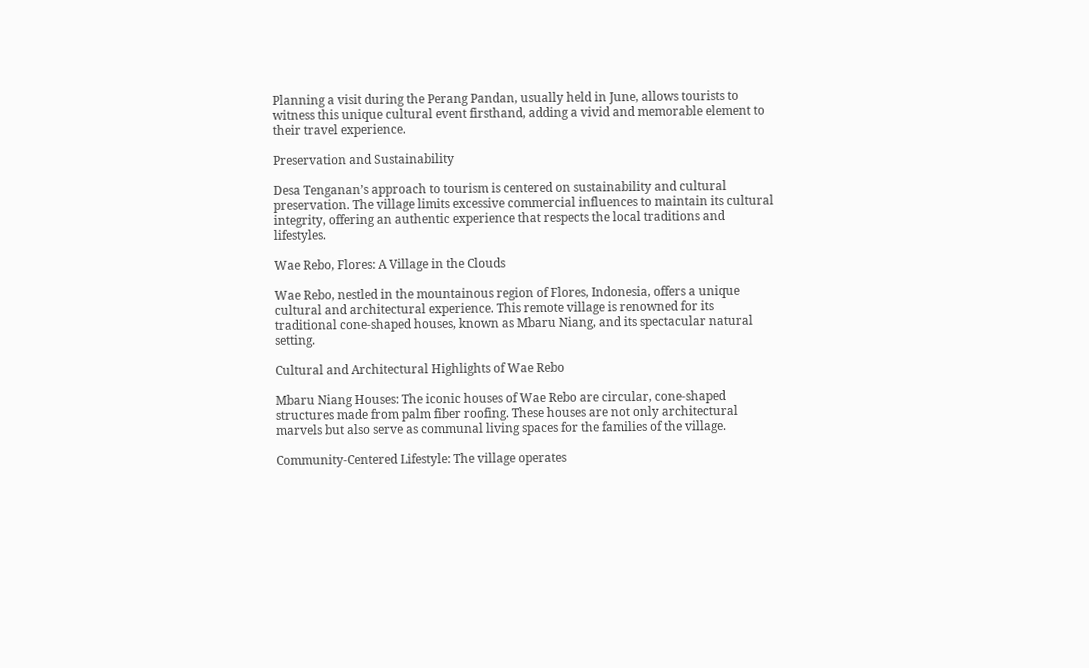Planning a visit during the Perang Pandan, usually held in June, allows tourists to witness this unique cultural event firsthand, adding a vivid and memorable element to their travel experience.

Preservation and Sustainability

Desa Tenganan’s approach to tourism is centered on sustainability and cultural preservation. The village limits excessive commercial influences to maintain its cultural integrity, offering an authentic experience that respects the local traditions and lifestyles.

Wae Rebo, Flores: A Village in the Clouds

Wae Rebo, nestled in the mountainous region of Flores, Indonesia, offers a unique cultural and architectural experience. This remote village is renowned for its traditional cone-shaped houses, known as Mbaru Niang, and its spectacular natural setting.

Cultural and Architectural Highlights of Wae Rebo

Mbaru Niang Houses: The iconic houses of Wae Rebo are circular, cone-shaped structures made from palm fiber roofing. These houses are not only architectural marvels but also serve as communal living spaces for the families of the village.

Community-Centered Lifestyle: The village operates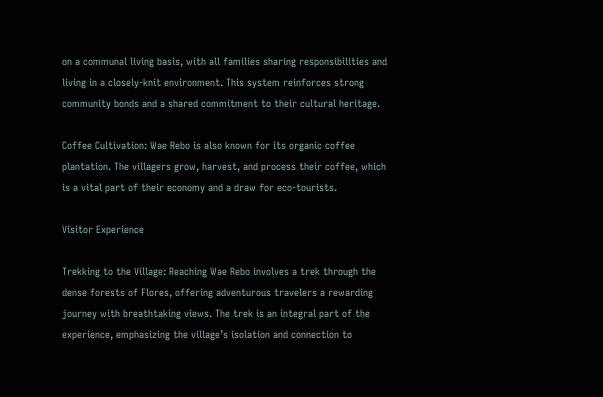on a communal living basis, with all families sharing responsibilities and living in a closely-knit environment. This system reinforces strong community bonds and a shared commitment to their cultural heritage.

Coffee Cultivation: Wae Rebo is also known for its organic coffee plantation. The villagers grow, harvest, and process their coffee, which is a vital part of their economy and a draw for eco-tourists.

Visitor Experience

Trekking to the Village: Reaching Wae Rebo involves a trek through the dense forests of Flores, offering adventurous travelers a rewarding journey with breathtaking views. The trek is an integral part of the experience, emphasizing the village’s isolation and connection to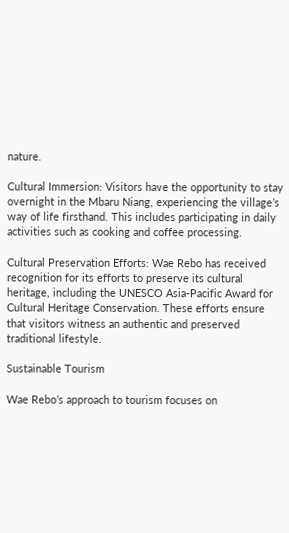nature.

Cultural Immersion: Visitors have the opportunity to stay overnight in the Mbaru Niang, experiencing the village’s way of life firsthand. This includes participating in daily activities such as cooking and coffee processing.

Cultural Preservation Efforts: Wae Rebo has received recognition for its efforts to preserve its cultural heritage, including the UNESCO Asia-Pacific Award for Cultural Heritage Conservation. These efforts ensure that visitors witness an authentic and preserved traditional lifestyle.

Sustainable Tourism

Wae Rebo’s approach to tourism focuses on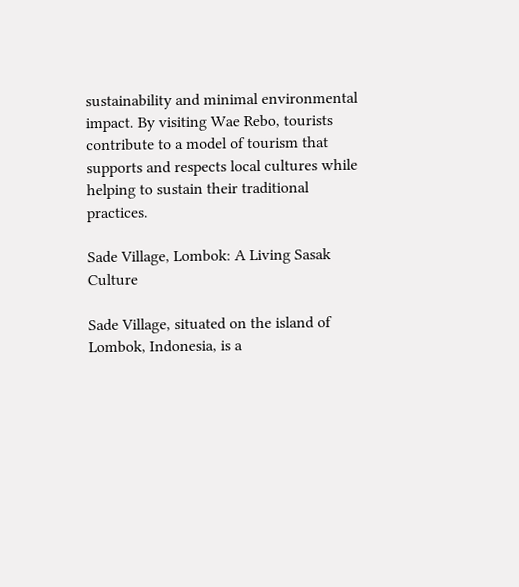sustainability and minimal environmental impact. By visiting Wae Rebo, tourists contribute to a model of tourism that supports and respects local cultures while helping to sustain their traditional practices.

Sade Village, Lombok: A Living Sasak Culture

Sade Village, situated on the island of Lombok, Indonesia, is a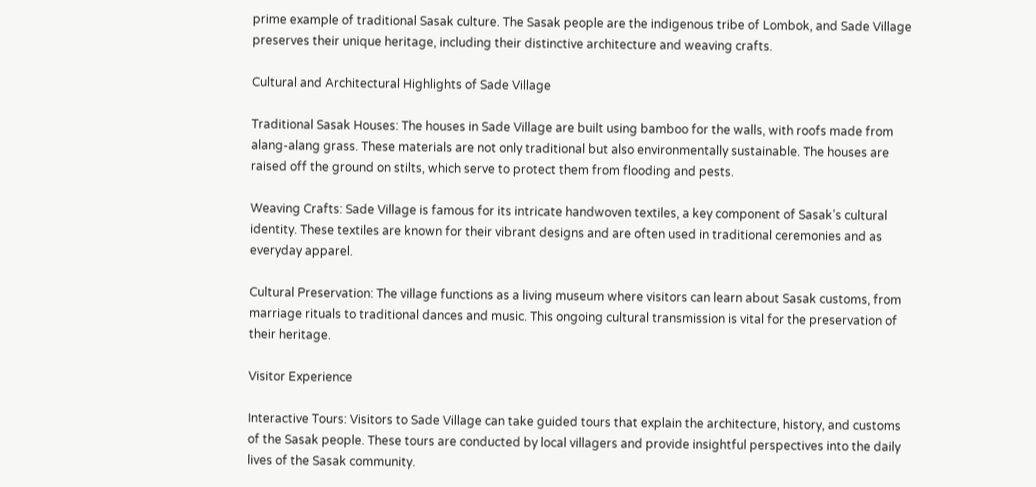prime example of traditional Sasak culture. The Sasak people are the indigenous tribe of Lombok, and Sade Village preserves their unique heritage, including their distinctive architecture and weaving crafts.

Cultural and Architectural Highlights of Sade Village

Traditional Sasak Houses: The houses in Sade Village are built using bamboo for the walls, with roofs made from alang-alang grass. These materials are not only traditional but also environmentally sustainable. The houses are raised off the ground on stilts, which serve to protect them from flooding and pests.

Weaving Crafts: Sade Village is famous for its intricate handwoven textiles, a key component of Sasak’s cultural identity. These textiles are known for their vibrant designs and are often used in traditional ceremonies and as everyday apparel.

Cultural Preservation: The village functions as a living museum where visitors can learn about Sasak customs, from marriage rituals to traditional dances and music. This ongoing cultural transmission is vital for the preservation of their heritage.

Visitor Experience

Interactive Tours: Visitors to Sade Village can take guided tours that explain the architecture, history, and customs of the Sasak people. These tours are conducted by local villagers and provide insightful perspectives into the daily lives of the Sasak community.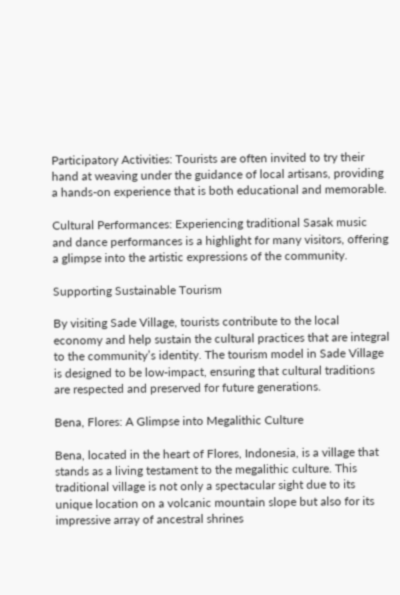Participatory Activities: Tourists are often invited to try their hand at weaving under the guidance of local artisans, providing a hands-on experience that is both educational and memorable.

Cultural Performances: Experiencing traditional Sasak music and dance performances is a highlight for many visitors, offering a glimpse into the artistic expressions of the community.

Supporting Sustainable Tourism

By visiting Sade Village, tourists contribute to the local economy and help sustain the cultural practices that are integral to the community’s identity. The tourism model in Sade Village is designed to be low-impact, ensuring that cultural traditions are respected and preserved for future generations.

Bena, Flores: A Glimpse into Megalithic Culture

Bena, located in the heart of Flores, Indonesia, is a village that stands as a living testament to the megalithic culture. This traditional village is not only a spectacular sight due to its unique location on a volcanic mountain slope but also for its impressive array of ancestral shrines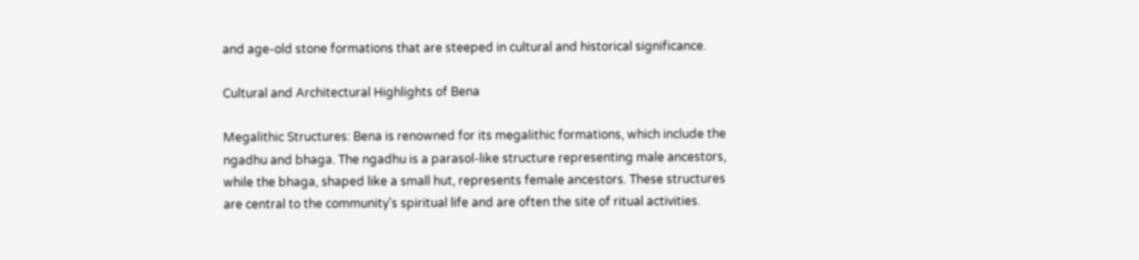and age-old stone formations that are steeped in cultural and historical significance.

Cultural and Architectural Highlights of Bena

Megalithic Structures: Bena is renowned for its megalithic formations, which include the ngadhu and bhaga. The ngadhu is a parasol-like structure representing male ancestors, while the bhaga, shaped like a small hut, represents female ancestors. These structures are central to the community’s spiritual life and are often the site of ritual activities.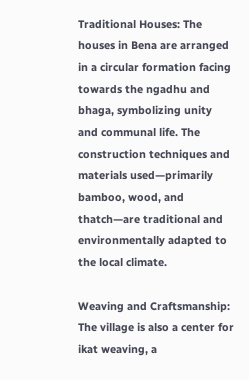Traditional Houses: The houses in Bena are arranged in a circular formation facing towards the ngadhu and bhaga, symbolizing unity and communal life. The construction techniques and materials used—primarily bamboo, wood, and thatch—are traditional and environmentally adapted to the local climate.

Weaving and Craftsmanship: The village is also a center for ikat weaving, a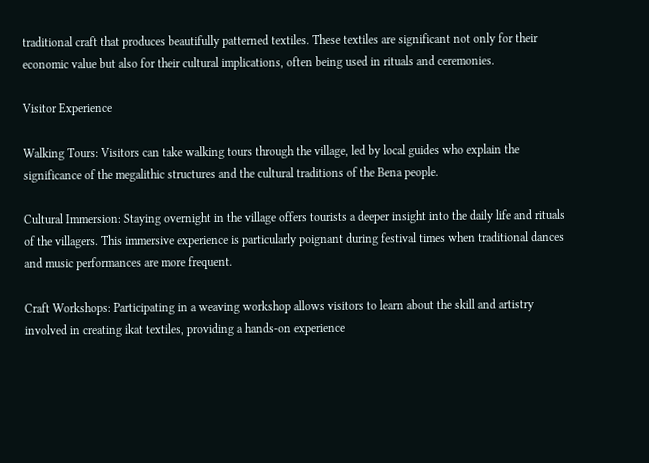traditional craft that produces beautifully patterned textiles. These textiles are significant not only for their economic value but also for their cultural implications, often being used in rituals and ceremonies.

Visitor Experience

Walking Tours: Visitors can take walking tours through the village, led by local guides who explain the significance of the megalithic structures and the cultural traditions of the Bena people.

Cultural Immersion: Staying overnight in the village offers tourists a deeper insight into the daily life and rituals of the villagers. This immersive experience is particularly poignant during festival times when traditional dances and music performances are more frequent.

Craft Workshops: Participating in a weaving workshop allows visitors to learn about the skill and artistry involved in creating ikat textiles, providing a hands-on experience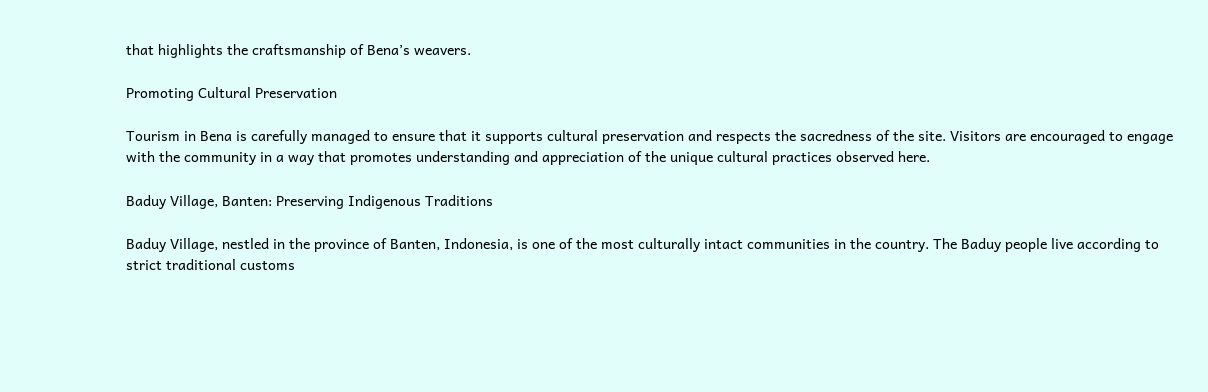that highlights the craftsmanship of Bena’s weavers.

Promoting Cultural Preservation

Tourism in Bena is carefully managed to ensure that it supports cultural preservation and respects the sacredness of the site. Visitors are encouraged to engage with the community in a way that promotes understanding and appreciation of the unique cultural practices observed here.

Baduy Village, Banten: Preserving Indigenous Traditions

Baduy Village, nestled in the province of Banten, Indonesia, is one of the most culturally intact communities in the country. The Baduy people live according to strict traditional customs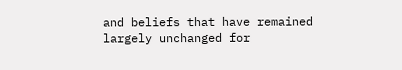and beliefs that have remained largely unchanged for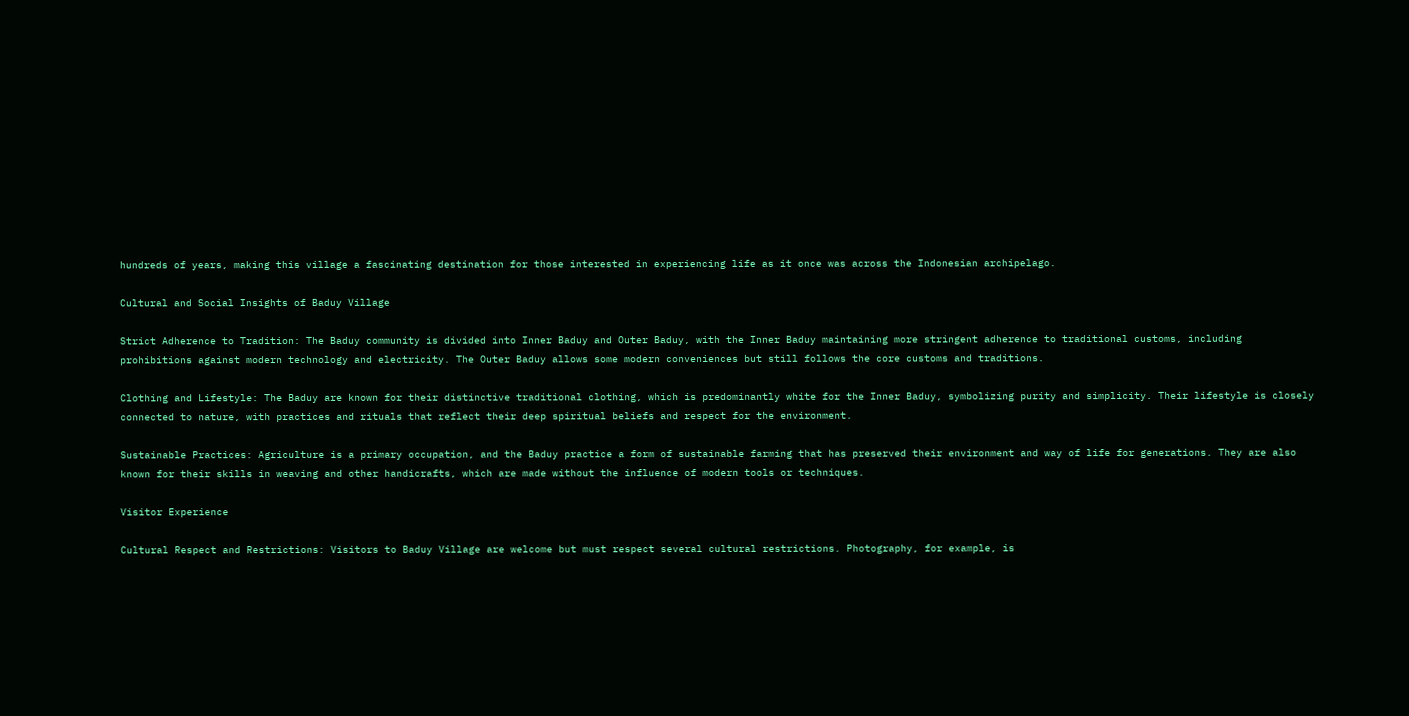hundreds of years, making this village a fascinating destination for those interested in experiencing life as it once was across the Indonesian archipelago.

Cultural and Social Insights of Baduy Village

Strict Adherence to Tradition: The Baduy community is divided into Inner Baduy and Outer Baduy, with the Inner Baduy maintaining more stringent adherence to traditional customs, including prohibitions against modern technology and electricity. The Outer Baduy allows some modern conveniences but still follows the core customs and traditions.

Clothing and Lifestyle: The Baduy are known for their distinctive traditional clothing, which is predominantly white for the Inner Baduy, symbolizing purity and simplicity. Their lifestyle is closely connected to nature, with practices and rituals that reflect their deep spiritual beliefs and respect for the environment.

Sustainable Practices: Agriculture is a primary occupation, and the Baduy practice a form of sustainable farming that has preserved their environment and way of life for generations. They are also known for their skills in weaving and other handicrafts, which are made without the influence of modern tools or techniques.

Visitor Experience

Cultural Respect and Restrictions: Visitors to Baduy Village are welcome but must respect several cultural restrictions. Photography, for example, is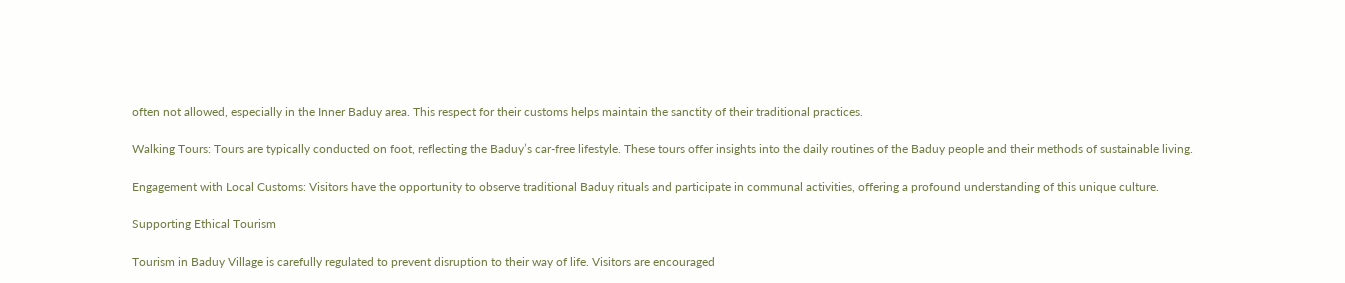often not allowed, especially in the Inner Baduy area. This respect for their customs helps maintain the sanctity of their traditional practices.

Walking Tours: Tours are typically conducted on foot, reflecting the Baduy’s car-free lifestyle. These tours offer insights into the daily routines of the Baduy people and their methods of sustainable living.

Engagement with Local Customs: Visitors have the opportunity to observe traditional Baduy rituals and participate in communal activities, offering a profound understanding of this unique culture.

Supporting Ethical Tourism

Tourism in Baduy Village is carefully regulated to prevent disruption to their way of life. Visitors are encouraged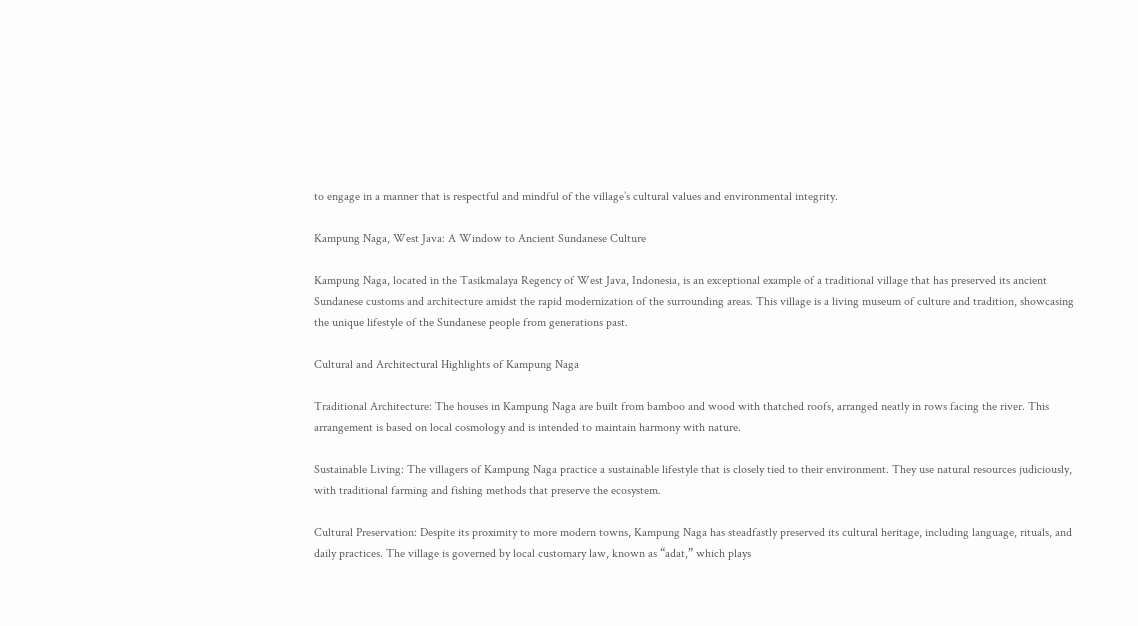to engage in a manner that is respectful and mindful of the village’s cultural values and environmental integrity.

Kampung Naga, West Java: A Window to Ancient Sundanese Culture

Kampung Naga, located in the Tasikmalaya Regency of West Java, Indonesia, is an exceptional example of a traditional village that has preserved its ancient Sundanese customs and architecture amidst the rapid modernization of the surrounding areas. This village is a living museum of culture and tradition, showcasing the unique lifestyle of the Sundanese people from generations past.

Cultural and Architectural Highlights of Kampung Naga

Traditional Architecture: The houses in Kampung Naga are built from bamboo and wood with thatched roofs, arranged neatly in rows facing the river. This arrangement is based on local cosmology and is intended to maintain harmony with nature.

Sustainable Living: The villagers of Kampung Naga practice a sustainable lifestyle that is closely tied to their environment. They use natural resources judiciously, with traditional farming and fishing methods that preserve the ecosystem.

Cultural Preservation: Despite its proximity to more modern towns, Kampung Naga has steadfastly preserved its cultural heritage, including language, rituals, and daily practices. The village is governed by local customary law, known as “adat,” which plays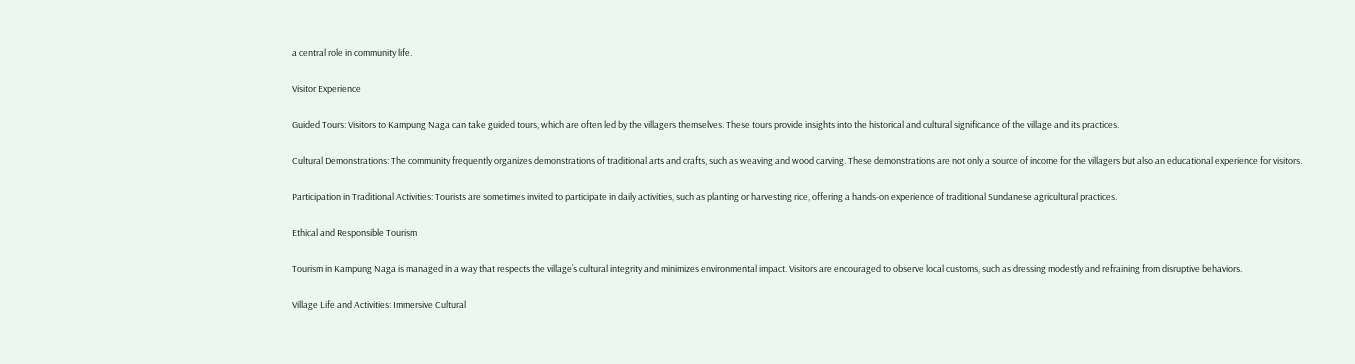a central role in community life.

Visitor Experience

Guided Tours: Visitors to Kampung Naga can take guided tours, which are often led by the villagers themselves. These tours provide insights into the historical and cultural significance of the village and its practices.

Cultural Demonstrations: The community frequently organizes demonstrations of traditional arts and crafts, such as weaving and wood carving. These demonstrations are not only a source of income for the villagers but also an educational experience for visitors.

Participation in Traditional Activities: Tourists are sometimes invited to participate in daily activities, such as planting or harvesting rice, offering a hands-on experience of traditional Sundanese agricultural practices.

Ethical and Responsible Tourism

Tourism in Kampung Naga is managed in a way that respects the village’s cultural integrity and minimizes environmental impact. Visitors are encouraged to observe local customs, such as dressing modestly and refraining from disruptive behaviors.

Village Life and Activities: Immersive Cultural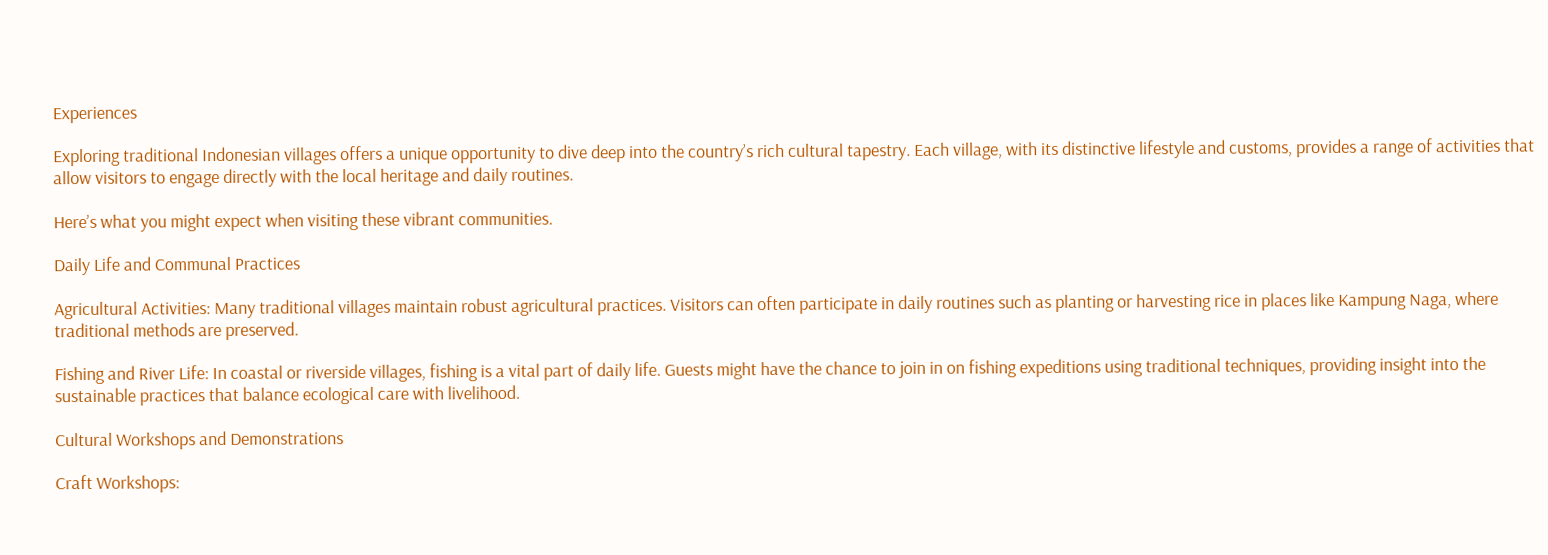Experiences

Exploring traditional Indonesian villages offers a unique opportunity to dive deep into the country’s rich cultural tapestry. Each village, with its distinctive lifestyle and customs, provides a range of activities that allow visitors to engage directly with the local heritage and daily routines.

Here’s what you might expect when visiting these vibrant communities.

Daily Life and Communal Practices

Agricultural Activities: Many traditional villages maintain robust agricultural practices. Visitors can often participate in daily routines such as planting or harvesting rice in places like Kampung Naga, where traditional methods are preserved.

Fishing and River Life: In coastal or riverside villages, fishing is a vital part of daily life. Guests might have the chance to join in on fishing expeditions using traditional techniques, providing insight into the sustainable practices that balance ecological care with livelihood.

Cultural Workshops and Demonstrations

Craft Workshops: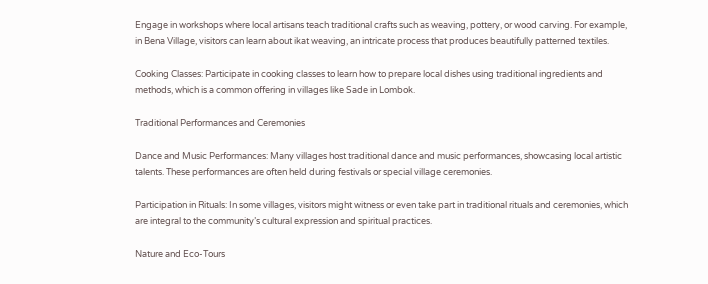Engage in workshops where local artisans teach traditional crafts such as weaving, pottery, or wood carving. For example, in Bena Village, visitors can learn about ikat weaving, an intricate process that produces beautifully patterned textiles.

Cooking Classes: Participate in cooking classes to learn how to prepare local dishes using traditional ingredients and methods, which is a common offering in villages like Sade in Lombok.

Traditional Performances and Ceremonies

Dance and Music Performances: Many villages host traditional dance and music performances, showcasing local artistic talents. These performances are often held during festivals or special village ceremonies.

Participation in Rituals: In some villages, visitors might witness or even take part in traditional rituals and ceremonies, which are integral to the community’s cultural expression and spiritual practices.

Nature and Eco-Tours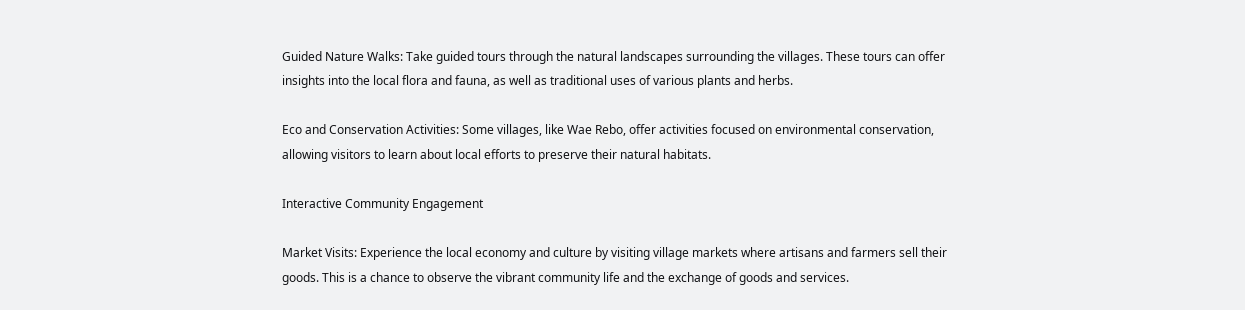Guided Nature Walks: Take guided tours through the natural landscapes surrounding the villages. These tours can offer insights into the local flora and fauna, as well as traditional uses of various plants and herbs.

Eco and Conservation Activities: Some villages, like Wae Rebo, offer activities focused on environmental conservation, allowing visitors to learn about local efforts to preserve their natural habitats.

Interactive Community Engagement

Market Visits: Experience the local economy and culture by visiting village markets where artisans and farmers sell their goods. This is a chance to observe the vibrant community life and the exchange of goods and services.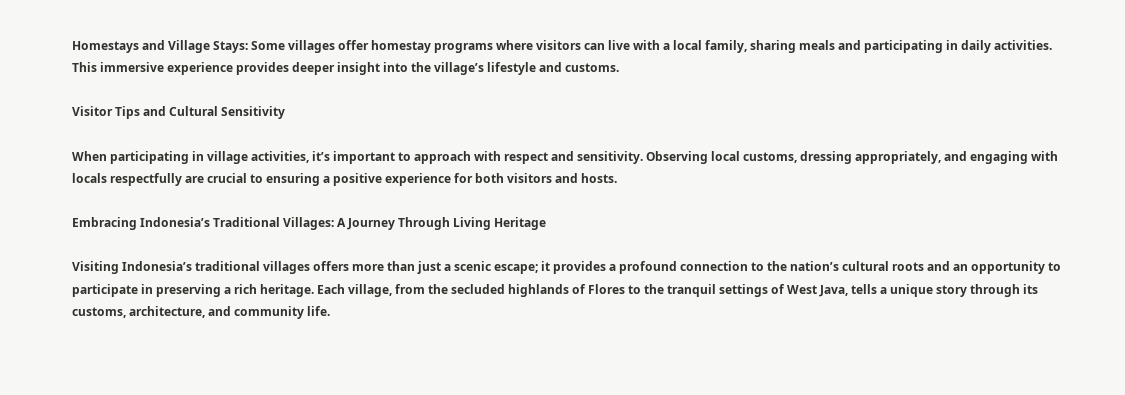Homestays and Village Stays: Some villages offer homestay programs where visitors can live with a local family, sharing meals and participating in daily activities. This immersive experience provides deeper insight into the village’s lifestyle and customs.

Visitor Tips and Cultural Sensitivity

When participating in village activities, it’s important to approach with respect and sensitivity. Observing local customs, dressing appropriately, and engaging with locals respectfully are crucial to ensuring a positive experience for both visitors and hosts.

Embracing Indonesia’s Traditional Villages: A Journey Through Living Heritage

Visiting Indonesia’s traditional villages offers more than just a scenic escape; it provides a profound connection to the nation’s cultural roots and an opportunity to participate in preserving a rich heritage. Each village, from the secluded highlands of Flores to the tranquil settings of West Java, tells a unique story through its customs, architecture, and community life.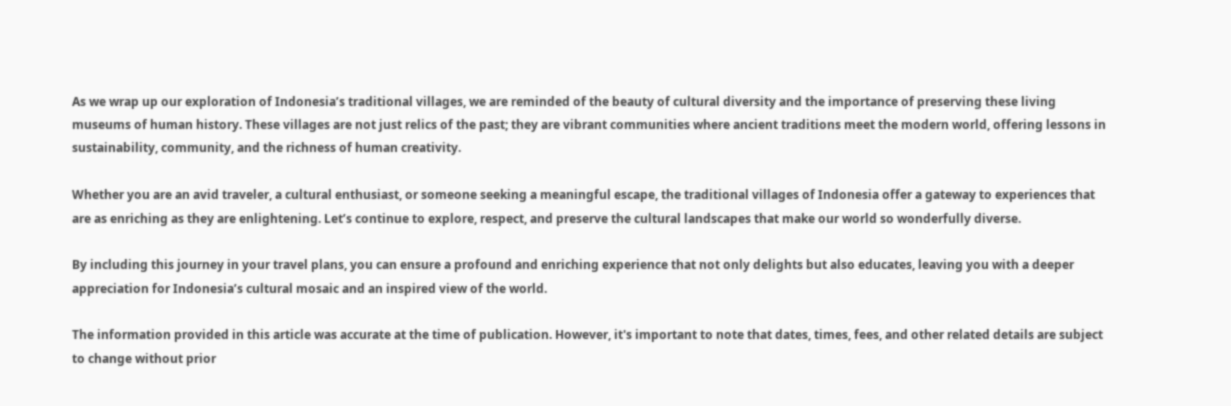As we wrap up our exploration of Indonesia’s traditional villages, we are reminded of the beauty of cultural diversity and the importance of preserving these living museums of human history. These villages are not just relics of the past; they are vibrant communities where ancient traditions meet the modern world, offering lessons in sustainability, community, and the richness of human creativity.

Whether you are an avid traveler, a cultural enthusiast, or someone seeking a meaningful escape, the traditional villages of Indonesia offer a gateway to experiences that are as enriching as they are enlightening. Let’s continue to explore, respect, and preserve the cultural landscapes that make our world so wonderfully diverse.

By including this journey in your travel plans, you can ensure a profound and enriching experience that not only delights but also educates, leaving you with a deeper appreciation for Indonesia’s cultural mosaic and an inspired view of the world.

The information provided in this article was accurate at the time of publication. However, it's important to note that dates, times, fees, and other related details are subject to change without prior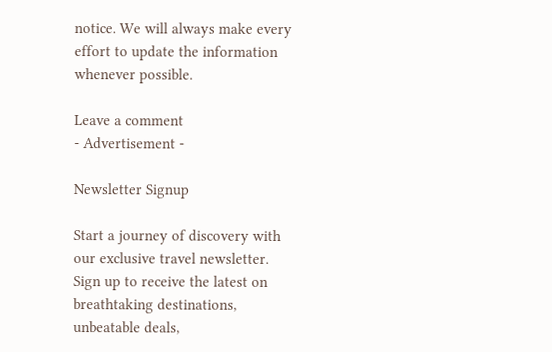notice. We will always make every effort to update the information whenever possible.

Leave a comment
- Advertisement -

Newsletter Signup

Start a journey of discovery with our exclusive travel newsletter. Sign up to receive the latest on breathtaking destinations, unbeatable deals,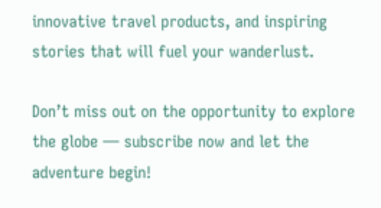innovative travel products, and inspiring stories that will fuel your wanderlust.

Don’t miss out on the opportunity to explore the globe — subscribe now and let the adventure begin!